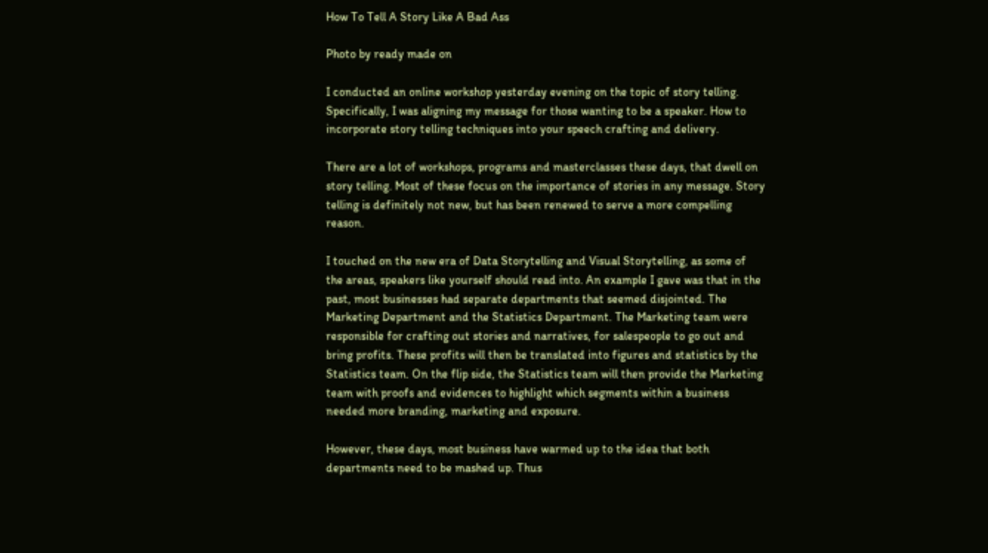How To Tell A Story Like A Bad Ass

Photo by ready made on

I conducted an online workshop yesterday evening on the topic of story telling. Specifically, I was aligning my message for those wanting to be a speaker. How to incorporate story telling techniques into your speech crafting and delivery.

There are a lot of workshops, programs and masterclasses these days, that dwell on story telling. Most of these focus on the importance of stories in any message. Story telling is definitely not new, but has been renewed to serve a more compelling reason.

I touched on the new era of Data Storytelling and Visual Storytelling, as some of the areas, speakers like yourself should read into. An example I gave was that in the past, most businesses had separate departments that seemed disjointed. The Marketing Department and the Statistics Department. The Marketing team were responsible for crafting out stories and narratives, for salespeople to go out and bring profits. These profits will then be translated into figures and statistics by the Statistics team. On the flip side, the Statistics team will then provide the Marketing team with proofs and evidences to highlight which segments within a business needed more branding, marketing and exposure.

However, these days, most business have warmed up to the idea that both departments need to be mashed up. Thus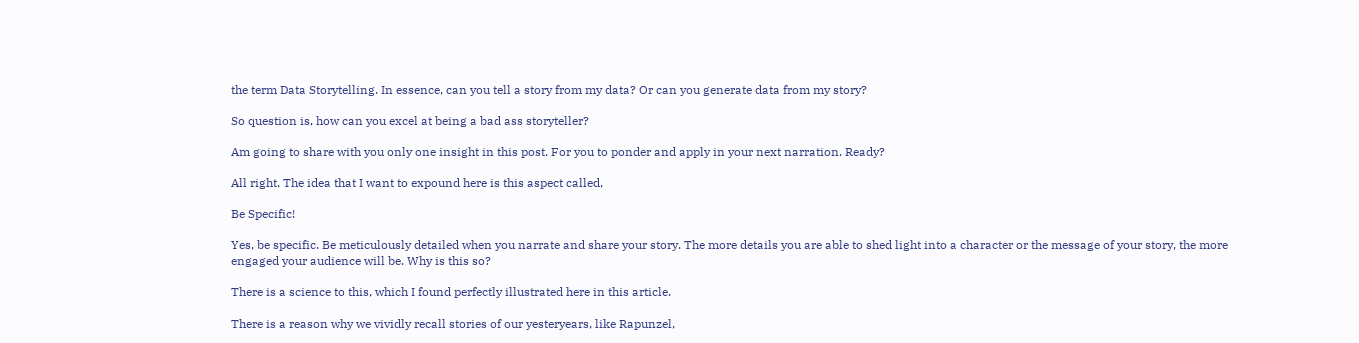the term Data Storytelling. In essence, can you tell a story from my data? Or can you generate data from my story?

So question is, how can you excel at being a bad ass storyteller?

Am going to share with you only one insight in this post. For you to ponder and apply in your next narration. Ready?

All right. The idea that I want to expound here is this aspect called,

Be Specific!

Yes, be specific. Be meticulously detailed when you narrate and share your story. The more details you are able to shed light into a character or the message of your story, the more engaged your audience will be. Why is this so?

There is a science to this, which I found perfectly illustrated here in this article.

There is a reason why we vividly recall stories of our yesteryears, like Rapunzel,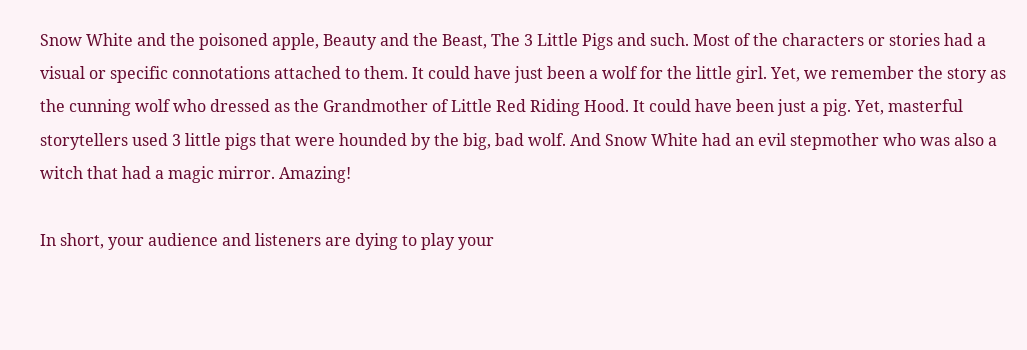Snow White and the poisoned apple, Beauty and the Beast, The 3 Little Pigs and such. Most of the characters or stories had a visual or specific connotations attached to them. It could have just been a wolf for the little girl. Yet, we remember the story as the cunning wolf who dressed as the Grandmother of Little Red Riding Hood. It could have been just a pig. Yet, masterful storytellers used 3 little pigs that were hounded by the big, bad wolf. And Snow White had an evil stepmother who was also a witch that had a magic mirror. Amazing!

In short, your audience and listeners are dying to play your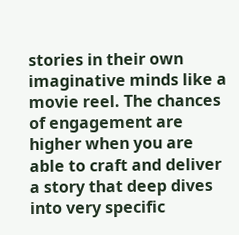stories in their own imaginative minds like a movie reel. The chances of engagement are higher when you are able to craft and deliver a story that deep dives into very specific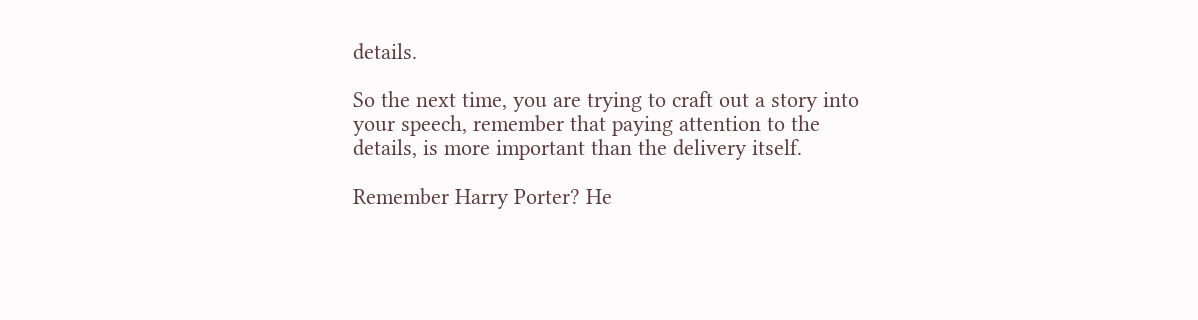details.

So the next time, you are trying to craft out a story into your speech, remember that paying attention to the details, is more important than the delivery itself.

Remember Harry Porter? He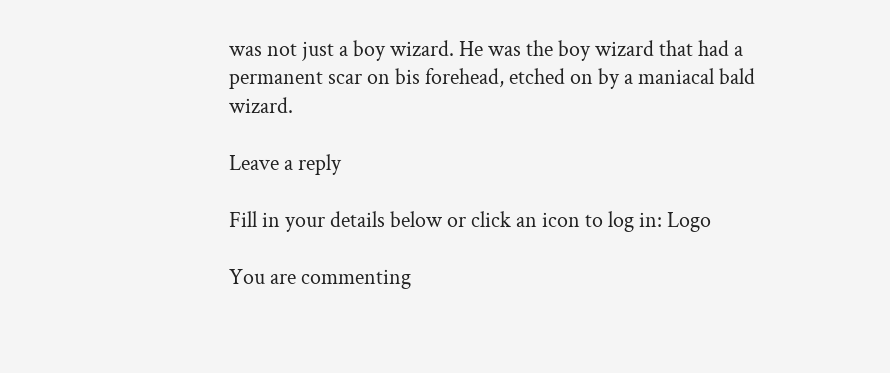was not just a boy wizard. He was the boy wizard that had a permanent scar on bis forehead, etched on by a maniacal bald wizard.

Leave a reply

Fill in your details below or click an icon to log in: Logo

You are commenting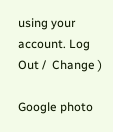using your account. Log Out /  Change )

Google photo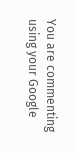You are commenting using your Google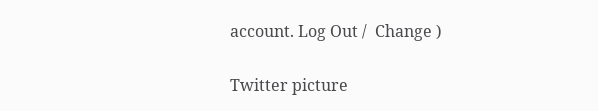account. Log Out /  Change )

Twitter picture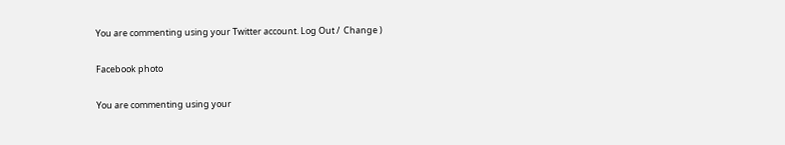You are commenting using your Twitter account. Log Out /  Change )

Facebook photo

You are commenting using your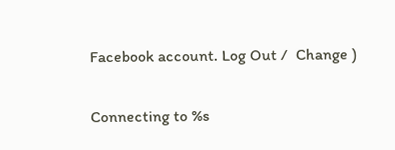Facebook account. Log Out /  Change )

Connecting to %s